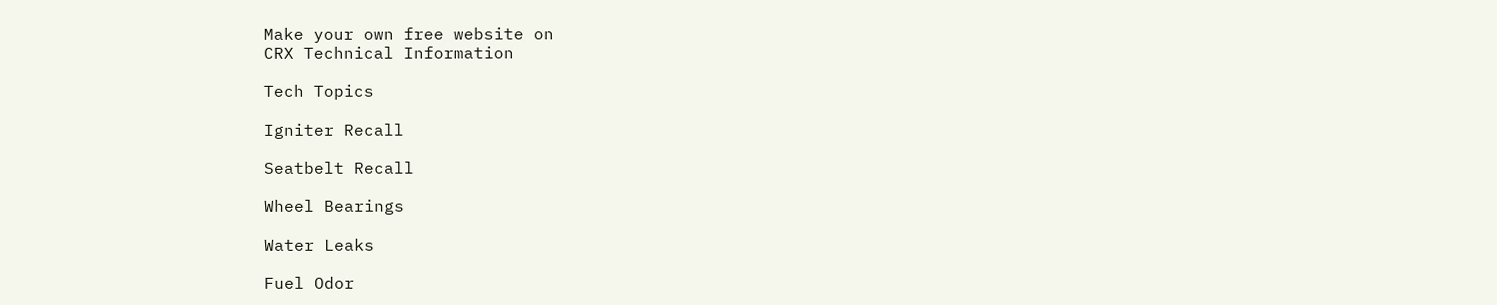Make your own free website on
CRX Technical Information

Tech Topics

Igniter Recall

Seatbelt Recall

Wheel Bearings

Water Leaks

Fuel Odor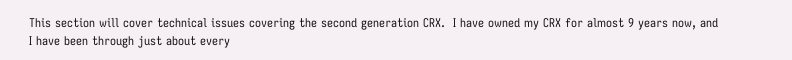This section will cover technical issues covering the second generation CRX.  I have owned my CRX for almost 9 years now, and I have been through just about every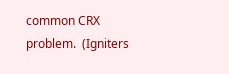common CRX problem.  (Igniters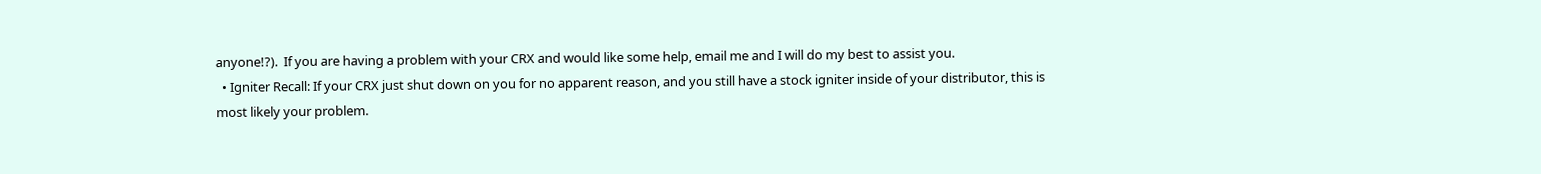anyone!?).  If you are having a problem with your CRX and would like some help, email me and I will do my best to assist you.
  • Igniter Recall: If your CRX just shut down on you for no apparent reason, and you still have a stock igniter inside of your distributor, this is most likely your problem.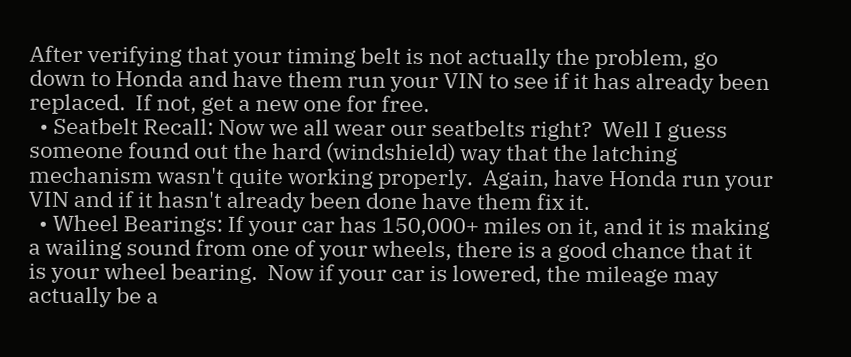After verifying that your timing belt is not actually the problem, go down to Honda and have them run your VIN to see if it has already been replaced.  If not, get a new one for free.
  • Seatbelt Recall: Now we all wear our seatbelts right?  Well I guess someone found out the hard (windshield) way that the latching mechanism wasn't quite working properly.  Again, have Honda run your VIN and if it hasn't already been done have them fix it.
  • Wheel Bearings: If your car has 150,000+ miles on it, and it is making a wailing sound from one of your wheels, there is a good chance that it is your wheel bearing.  Now if your car is lowered, the mileage may actually be a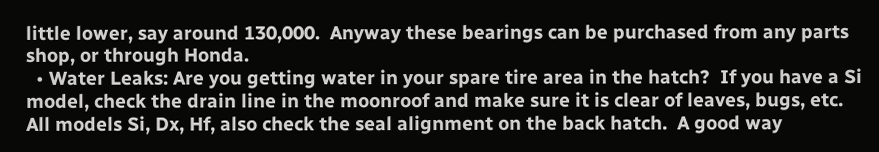little lower, say around 130,000.  Anyway these bearings can be purchased from any parts shop, or through Honda.
  • Water Leaks: Are you getting water in your spare tire area in the hatch?  If you have a Si model, check the drain line in the moonroof and make sure it is clear of leaves, bugs, etc.  All models Si, Dx, Hf, also check the seal alignment on the back hatch.  A good way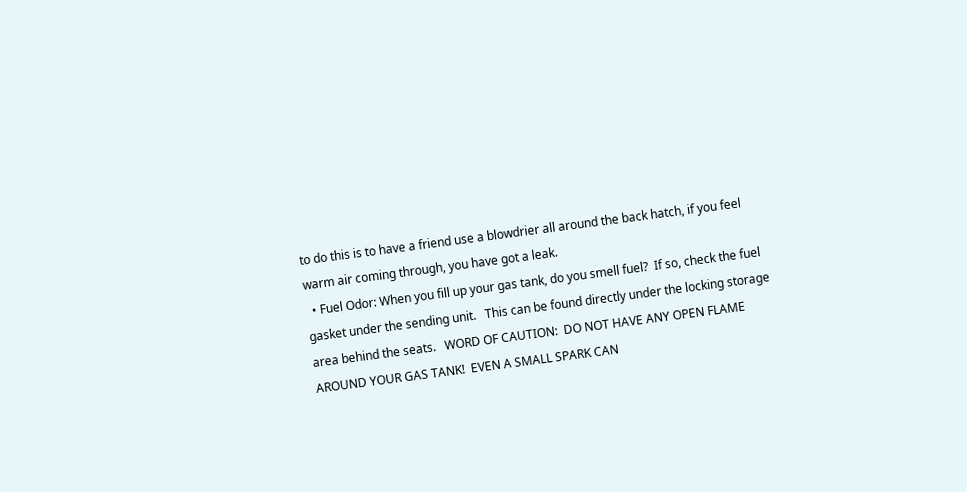to do this is to have a friend use a blowdrier all around the back hatch, if you feel warm air coming through, you have got a leak.
  • Fuel Odor: When you fill up your gas tank, do you smell fuel?  If so, check the fuel gasket under the sending unit.   This can be found directly under the locking storage area behind the seats.   WORD OF CAUTION:  DO NOT HAVE ANY OPEN FLAME AROUND YOUR GAS TANK!  EVEN A SMALL SPARK CAN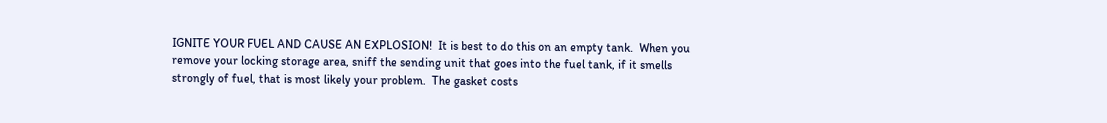IGNITE YOUR FUEL AND CAUSE AN EXPLOSION!  It is best to do this on an empty tank.  When you remove your locking storage area, sniff the sending unit that goes into the fuel tank, if it smells strongly of fuel, that is most likely your problem.  The gasket costs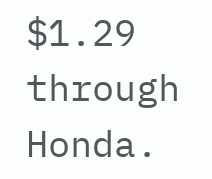$1.29 through Honda.